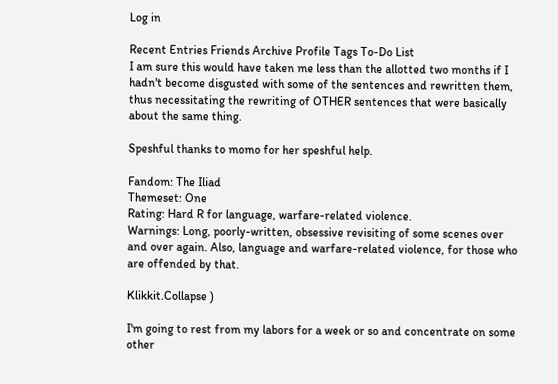Log in

Recent Entries Friends Archive Profile Tags To-Do List
I am sure this would have taken me less than the allotted two months if I hadn't become disgusted with some of the sentences and rewritten them, thus necessitating the rewriting of OTHER sentences that were basically about the same thing.

Speshful thanks to momo for her speshful help.

Fandom: The Iliad
Themeset: One
Rating: Hard R for language, warfare-related violence.
Warnings: Long, poorly-written, obsessive revisiting of some scenes over and over again. Also, language and warfare-related violence, for those who are offended by that.

Klikkit.Collapse )

I'm going to rest from my labors for a week or so and concentrate on some other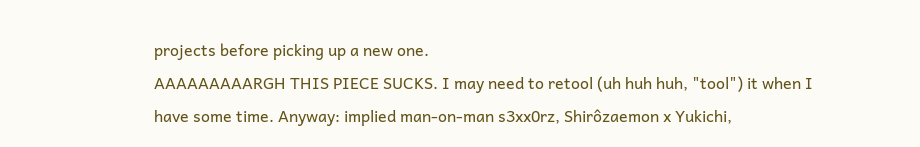projects before picking up a new one.
AAAAAAAAARGH THIS PIECE SUCKS. I may need to retool (uh huh huh, "tool") it when I have some time. Anyway: implied man-on-man s3xx0rz, Shirôzaemon x Yukichi,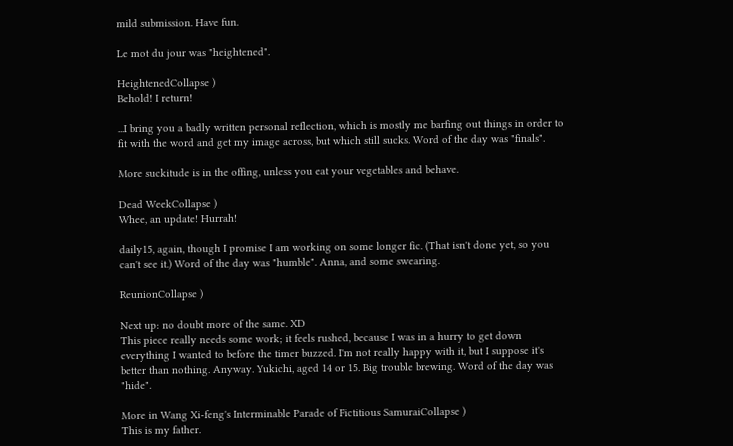mild submission. Have fun.

Le mot du jour was "heightened".

HeightenedCollapse )
Behold! I return!

...I bring you a badly written personal reflection, which is mostly me barfing out things in order to fit with the word and get my image across, but which still sucks. Word of the day was "finals".

More suckitude is in the offing, unless you eat your vegetables and behave.

Dead WeekCollapse )
Whee, an update! Hurrah!

daily15, again, though I promise I am working on some longer fic. (That isn't done yet, so you can't see it.) Word of the day was "humble". Anna, and some swearing.

ReunionCollapse )

Next up: no doubt more of the same. XD
This piece really needs some work; it feels rushed, because I was in a hurry to get down everything I wanted to before the timer buzzed. I'm not really happy with it, but I suppose it's better than nothing. Anyway. Yukichi, aged 14 or 15. Big trouble brewing. Word of the day was "hide".

More in Wang Xi-feng's Interminable Parade of Fictitious SamuraiCollapse )
This is my father.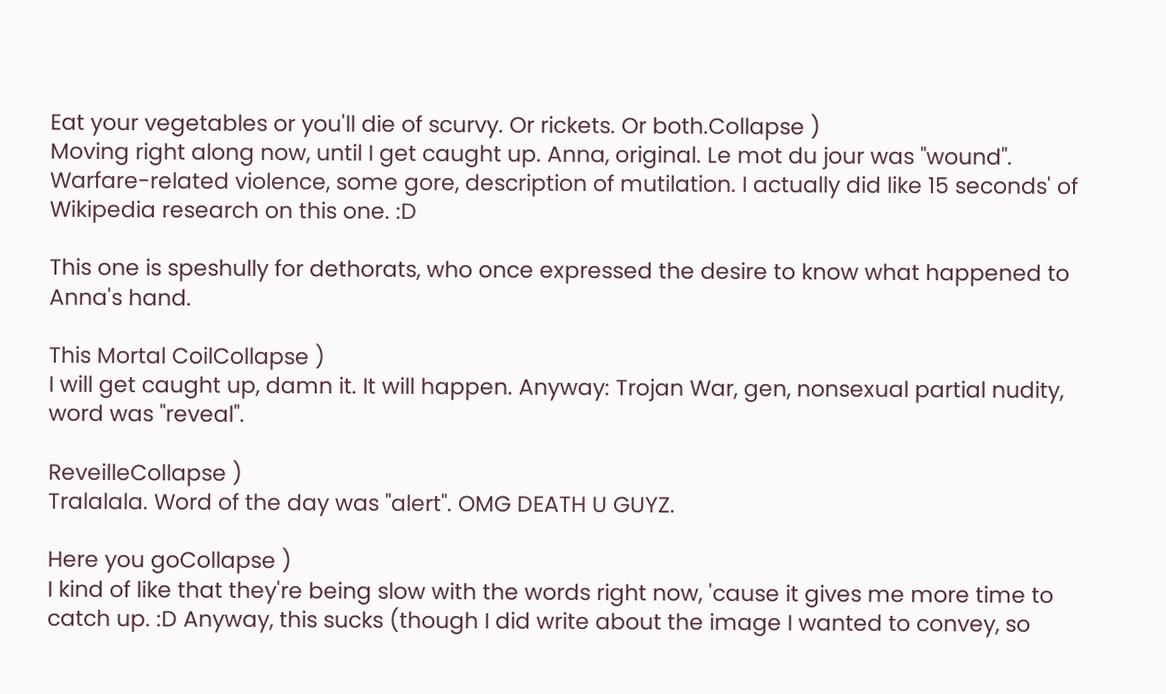Eat your vegetables or you'll die of scurvy. Or rickets. Or both.Collapse )
Moving right along now, until I get caught up. Anna, original. Le mot du jour was "wound". Warfare-related violence, some gore, description of mutilation. I actually did like 15 seconds' of Wikipedia research on this one. :D

This one is speshully for dethorats, who once expressed the desire to know what happened to Anna's hand.

This Mortal CoilCollapse )
I will get caught up, damn it. It will happen. Anyway: Trojan War, gen, nonsexual partial nudity, word was "reveal".

ReveilleCollapse )
Tralalala. Word of the day was "alert". OMG DEATH U GUYZ.

Here you goCollapse )
I kind of like that they're being slow with the words right now, 'cause it gives me more time to catch up. :D Anyway, this sucks (though I did write about the image I wanted to convey, so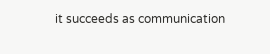it succeeds as communication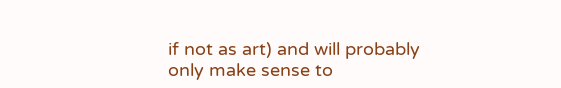if not as art) and will probably only make sense to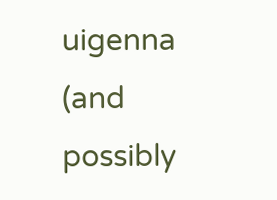uigenna (and possibly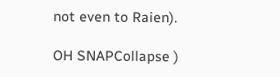not even to Raien).

OH SNAPCollapse )